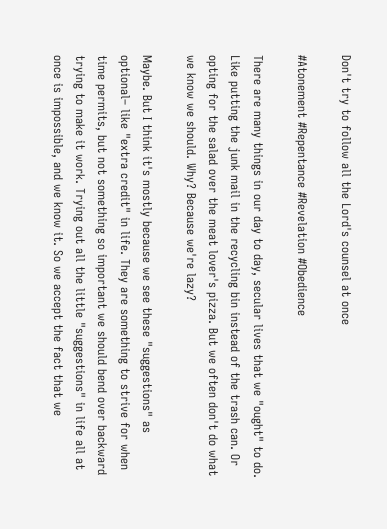Don't try to follow all the Lord's counsel at once

#Atonement #Repentance #Revelation #Obedience

There are many things in our day to day, secular lives that we "ought" to do. Like putting the junk mail in the recycling bin instead of the trash can. Or opting for the salad over the meat lover's pizza. But we often don't do what we know we should. Why? Because we're lazy?

Maybe. But I think it's mostly because we see these "suggestions" as optional– like "extra credit" in life. They are something to strive for when time permits, but not something so important we should bend over backward trying to make it work. Trying out all the little "suggestions" in life all at once is impossible, and we know it. So we accept the fact that we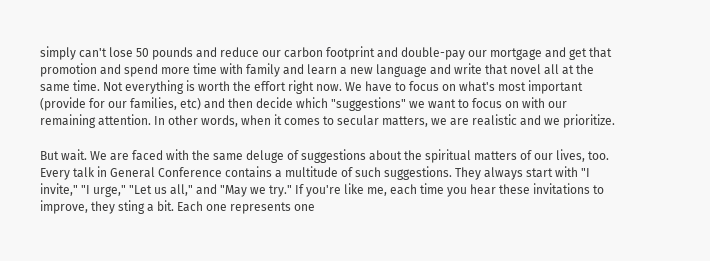simply can't lose 50 pounds and reduce our carbon footprint and double-pay our mortgage and get that promotion and spend more time with family and learn a new language and write that novel all at the same time. Not everything is worth the effort right now. We have to focus on what's most important (provide for our families, etc) and then decide which "suggestions" we want to focus on with our remaining attention. In other words, when it comes to secular matters, we are realistic and we prioritize.

But wait. We are faced with the same deluge of suggestions about the spiritual matters of our lives, too. Every talk in General Conference contains a multitude of such suggestions. They always start with "I invite," "I urge," "Let us all," and "May we try." If you're like me, each time you hear these invitations to improve, they sting a bit. Each one represents one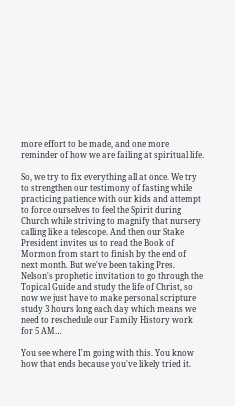more effort to be made, and one more reminder of how we are failing at spiritual life.

So, we try to fix everything all at once. We try to strengthen our testimony of fasting while practicing patience with our kids and attempt to force ourselves to feel the Spirit during Church while striving to magnify that nursery calling like a telescope. And then our Stake President invites us to read the Book of Mormon from start to finish by the end of next month. But we've been taking Pres. Nelson's prophetic invitation to go through the Topical Guide and study the life of Christ, so now we just have to make personal scripture study 3 hours long each day which means we need to reschedule our Family History work for 5 AM…

You see where I'm going with this. You know how that ends because you've likely tried it.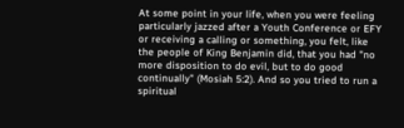At some point in your life, when you were feeling particularly jazzed after a Youth Conference or EFY or receiving a calling or something, you felt, like the people of King Benjamin did, that you had "no more disposition to do evil, but to do good continually" (Mosiah 5:2). And so you tried to run a spiritual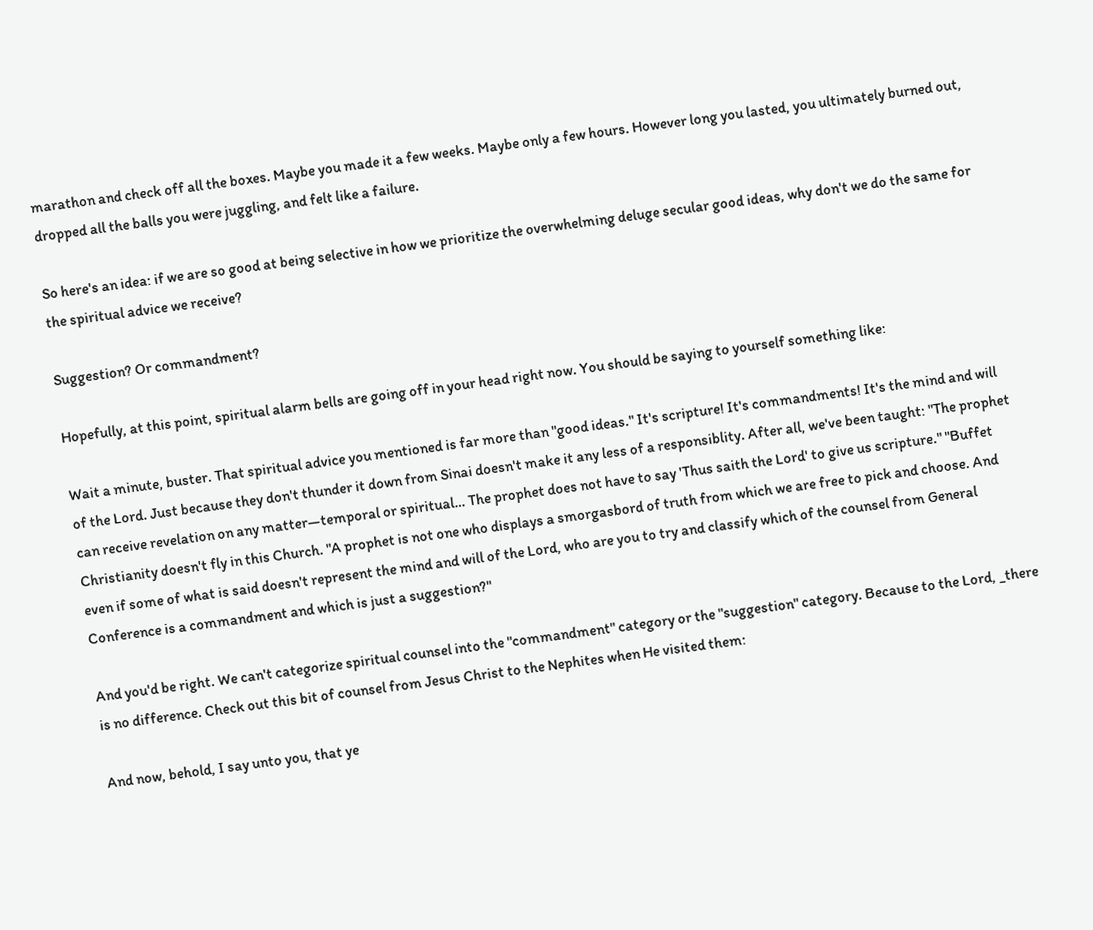marathon and check off all the boxes. Maybe you made it a few weeks. Maybe only a few hours. However long you lasted, you ultimately burned out, dropped all the balls you were juggling, and felt like a failure.

So here's an idea: if we are so good at being selective in how we prioritize the overwhelming deluge secular good ideas, why don't we do the same for the spiritual advice we receive?

Suggestion? Or commandment?

Hopefully, at this point, spiritual alarm bells are going off in your head right now. You should be saying to yourself something like:

Wait a minute, buster. That spiritual advice you mentioned is far more than "good ideas." It's scripture! It's commandments! It's the mind and will of the Lord. Just because they don't thunder it down from Sinai doesn't make it any less of a responsiblity. After all, we've been taught: "The prophet can receive revelation on any matter—temporal or spiritual… The prophet does not have to say 'Thus saith the Lord' to give us scripture." "Buffet Christianity doesn't fly in this Church. "A prophet is not one who displays a smorgasbord of truth from which we are free to pick and choose. And even if some of what is said doesn't represent the mind and will of the Lord, who are you to try and classify which of the counsel from General Conference is a commandment and which is just a suggestion?"

And you'd be right. We can't categorize spiritual counsel into the "commandment" category or the "suggestion" category. Because to the Lord, _there is no difference. Check out this bit of counsel from Jesus Christ to the Nephites when He visited them:

And now, behold, I say unto you, that ye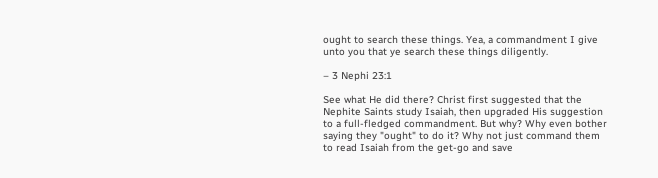ought to search these things. Yea, a commandment I give unto you that ye search these things diligently.

– 3 Nephi 23:1

See what He did there? Christ first suggested that the Nephite Saints study Isaiah, then upgraded His suggestion to a full-fledged commandment. But why? Why even bother saying they "ought" to do it? Why not just command them to read Isaiah from the get-go and save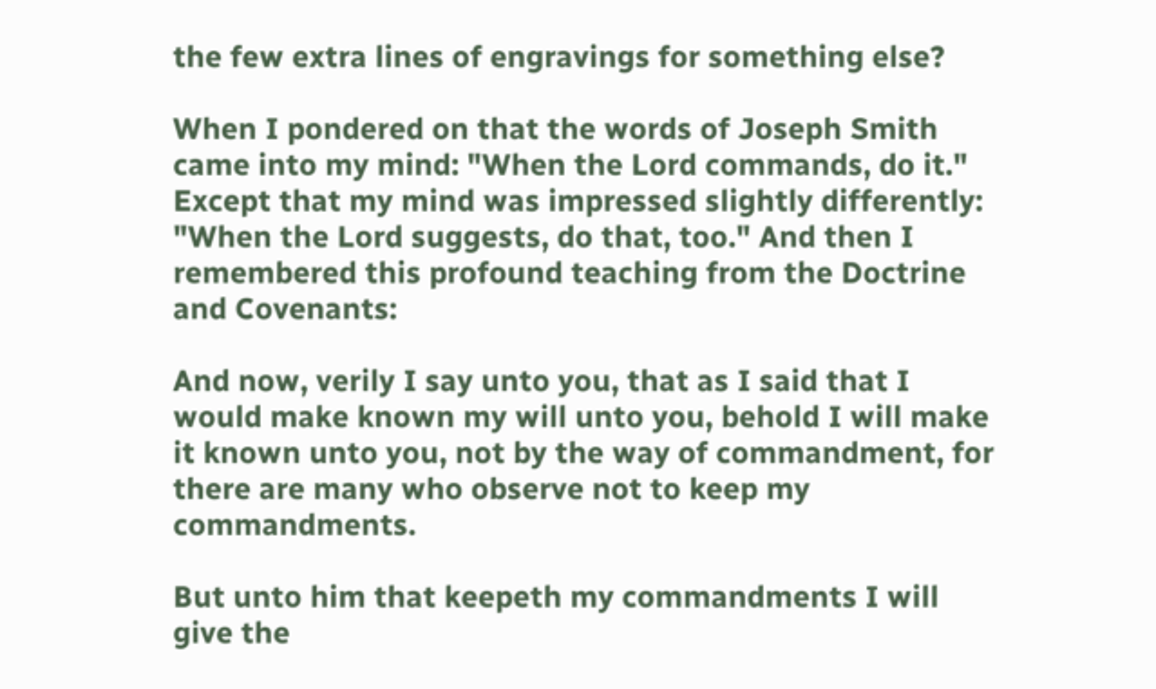the few extra lines of engravings for something else?

When I pondered on that the words of Joseph Smith came into my mind: "When the Lord commands, do it." Except that my mind was impressed slightly differently: "When the Lord suggests, do that, too." And then I remembered this profound teaching from the Doctrine and Covenants:

And now, verily I say unto you, that as I said that I would make known my will unto you, behold I will make it known unto you, not by the way of commandment, for there are many who observe not to keep my commandments.

But unto him that keepeth my commandments I will give the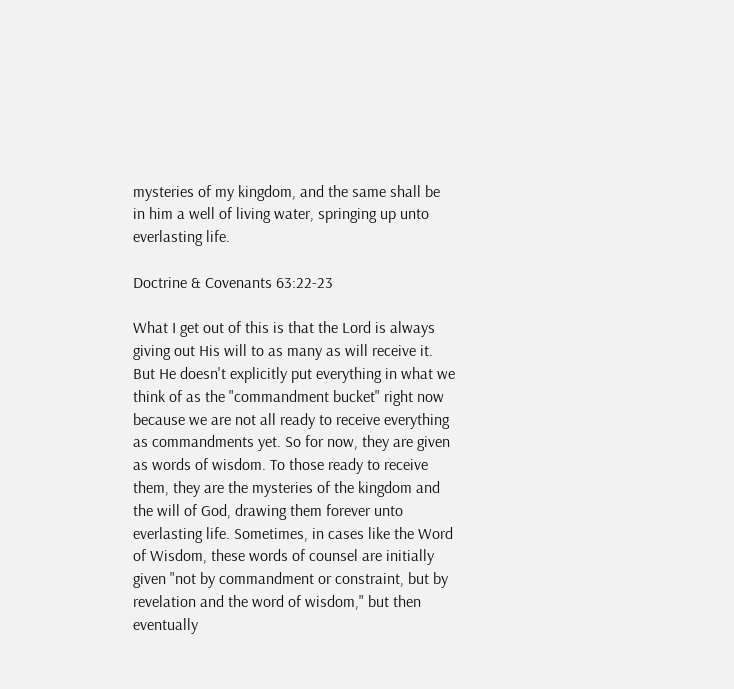mysteries of my kingdom, and the same shall be in him a well of living water, springing up unto everlasting life.

Doctrine & Covenants 63:22-23

What I get out of this is that the Lord is always giving out His will to as many as will receive it. But He doesn't explicitly put everything in what we think of as the "commandment bucket" right now because we are not all ready to receive everything as commandments yet. So for now, they are given as words of wisdom. To those ready to receive them, they are the mysteries of the kingdom and the will of God, drawing them forever unto everlasting life. Sometimes, in cases like the Word of Wisdom, these words of counsel are initially given "not by commandment or constraint, but by revelation and the word of wisdom," but then eventually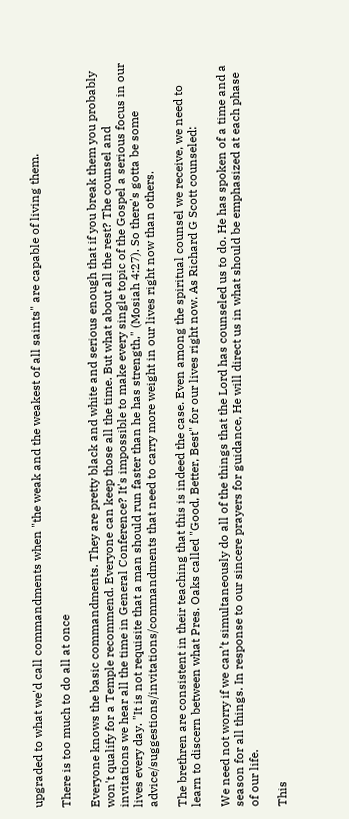upgraded to what we'd call commandments when "the weak and the weakest of all saints" are capable of living them.

There is too much to do all at once

Everyone knows the basic commandments. They are pretty black and white and serious enough that if you break them you probably won't qualify for a Temple recommend. Everyone can keep those all the time. But what about all the rest? The counsel and invitations we hear all the time in General Conference? It's impossible to make every single topic of the Gospel a serious focus in our lives every day. "It is not requisite that a man should run faster than he has strength," (Mosiah 4:27). So there's gotta be some advice/suggestions/invitations/commandments that need to carry more weight in our lives right now than others.

The brethren are consistent in their teaching that this is indeed the case. Even among the spiritual counsel we receive, we need to learn to discern between what Pres. Oaks called "Good, Better, Best" for our lives right now. As Richard G Scott counseled:

We need not worry if we can’t simultaneously do all of the things that the Lord has counseled us to do. He has spoken of a time and a season for all things. In response to our sincere prayers for guidance, He will direct us in what should be emphasized at each phase of our life.

This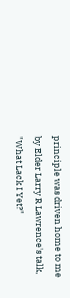principle was driven home to me by Elder Larry R Lawrence's talk, "What Lack I Yet?"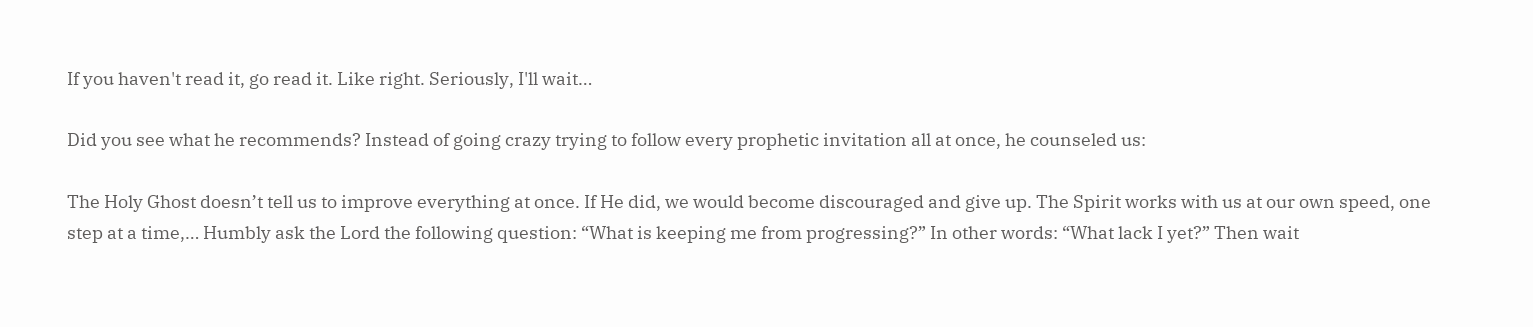If you haven't read it, go read it. Like right. Seriously, I'll wait…

Did you see what he recommends? Instead of going crazy trying to follow every prophetic invitation all at once, he counseled us:

The Holy Ghost doesn’t tell us to improve everything at once. If He did, we would become discouraged and give up. The Spirit works with us at our own speed, one step at a time,… Humbly ask the Lord the following question: “What is keeping me from progressing?” In other words: “What lack I yet?” Then wait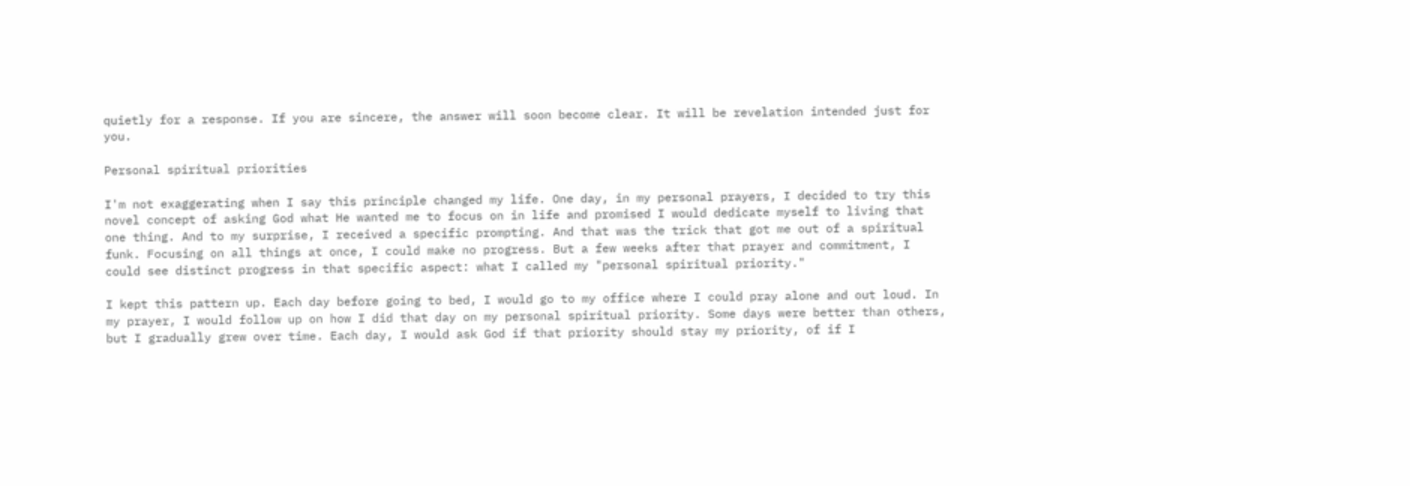quietly for a response. If you are sincere, the answer will soon become clear. It will be revelation intended just for you.

Personal spiritual priorities

I'm not exaggerating when I say this principle changed my life. One day, in my personal prayers, I decided to try this novel concept of asking God what He wanted me to focus on in life and promised I would dedicate myself to living that one thing. And to my surprise, I received a specific prompting. And that was the trick that got me out of a spiritual funk. Focusing on all things at once, I could make no progress. But a few weeks after that prayer and commitment, I could see distinct progress in that specific aspect: what I called my "personal spiritual priority."

I kept this pattern up. Each day before going to bed, I would go to my office where I could pray alone and out loud. In my prayer, I would follow up on how I did that day on my personal spiritual priority. Some days were better than others, but I gradually grew over time. Each day, I would ask God if that priority should stay my priority, of if I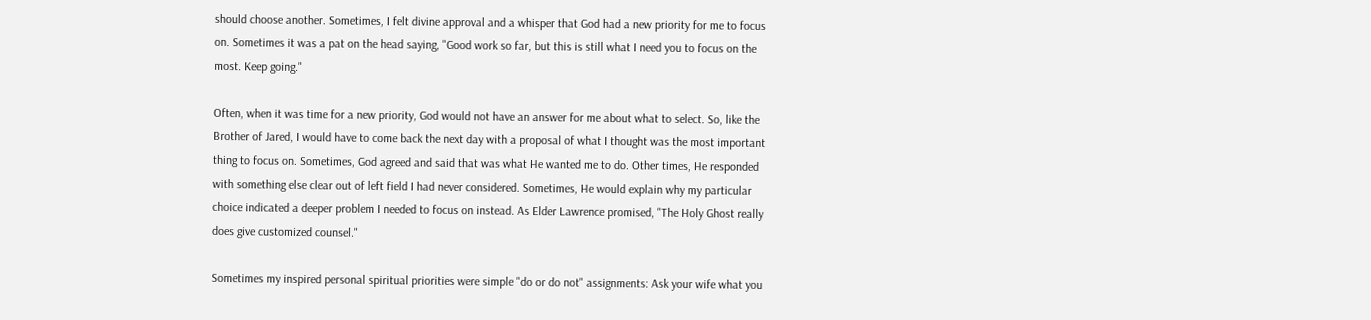should choose another. Sometimes, I felt divine approval and a whisper that God had a new priority for me to focus on. Sometimes it was a pat on the head saying, "Good work so far, but this is still what I need you to focus on the most. Keep going."

Often, when it was time for a new priority, God would not have an answer for me about what to select. So, like the Brother of Jared, I would have to come back the next day with a proposal of what I thought was the most important thing to focus on. Sometimes, God agreed and said that was what He wanted me to do. Other times, He responded with something else clear out of left field I had never considered. Sometimes, He would explain why my particular choice indicated a deeper problem I needed to focus on instead. As Elder Lawrence promised, "The Holy Ghost really does give customized counsel."

Sometimes my inspired personal spiritual priorities were simple "do or do not" assignments: Ask your wife what you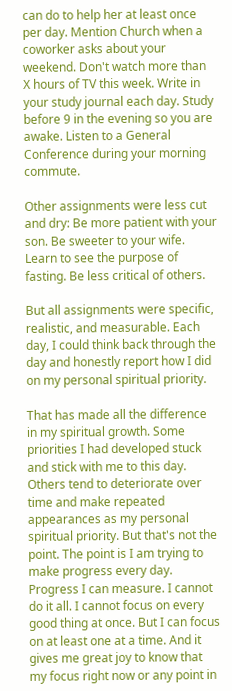can do to help her at least once per day. Mention Church when a coworker asks about your weekend. Don't watch more than X hours of TV this week. Write in your study journal each day. Study before 9 in the evening so you are awake. Listen to a General Conference during your morning commute.

Other assignments were less cut and dry: Be more patient with your son. Be sweeter to your wife. Learn to see the purpose of fasting. Be less critical of others.

But all assignments were specific, realistic, and measurable. Each day, I could think back through the day and honestly report how I did on my personal spiritual priority.

That has made all the difference in my spiritual growth. Some priorities I had developed stuck and stick with me to this day. Others tend to deteriorate over time and make repeated appearances as my personal spiritual priority. But that's not the point. The point is I am trying to make progress every day. Progress I can measure. I cannot do it all. I cannot focus on every good thing at once. But I can focus on at least one at a time. And it gives me great joy to know that my focus right now or any point in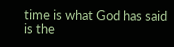time is what God has said is the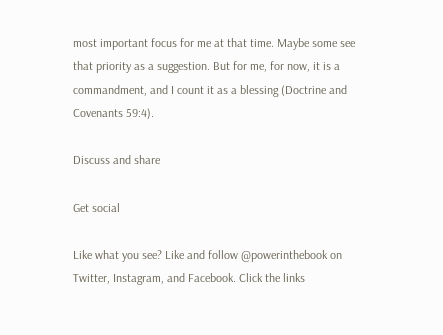most important focus for me at that time. Maybe some see that priority as a suggestion. But for me, for now, it is a commandment, and I count it as a blessing (Doctrine and Covenants 59:4).

Discuss and share

Get social

Like what you see? Like and follow @powerinthebook on Twitter, Instagram, and Facebook. Click the links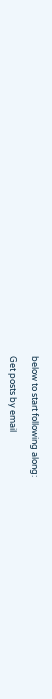below to start following along:

Get posts by email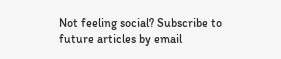Not feeling social? Subscribe to future articles by email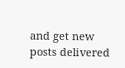and get new posts delivered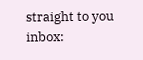straight to you inbox: